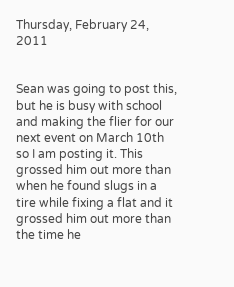Thursday, February 24, 2011


Sean was going to post this, but he is busy with school and making the flier for our next event on March 10th so I am posting it. This grossed him out more than when he found slugs in a tire while fixing a flat and it grossed him out more than the time he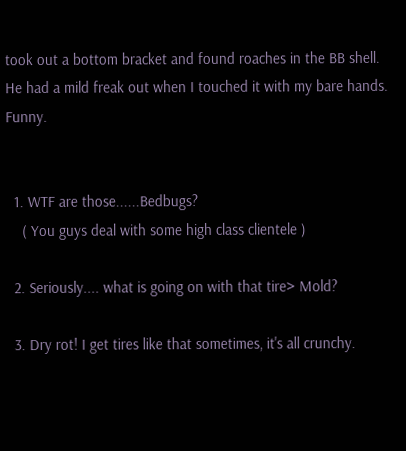took out a bottom bracket and found roaches in the BB shell. He had a mild freak out when I touched it with my bare hands. Funny.


  1. WTF are those......Bedbugs?
    ( You guys deal with some high class clientele )

  2. Seriously.... what is going on with that tire> Mold?

  3. Dry rot! I get tires like that sometimes, it's all crunchy.